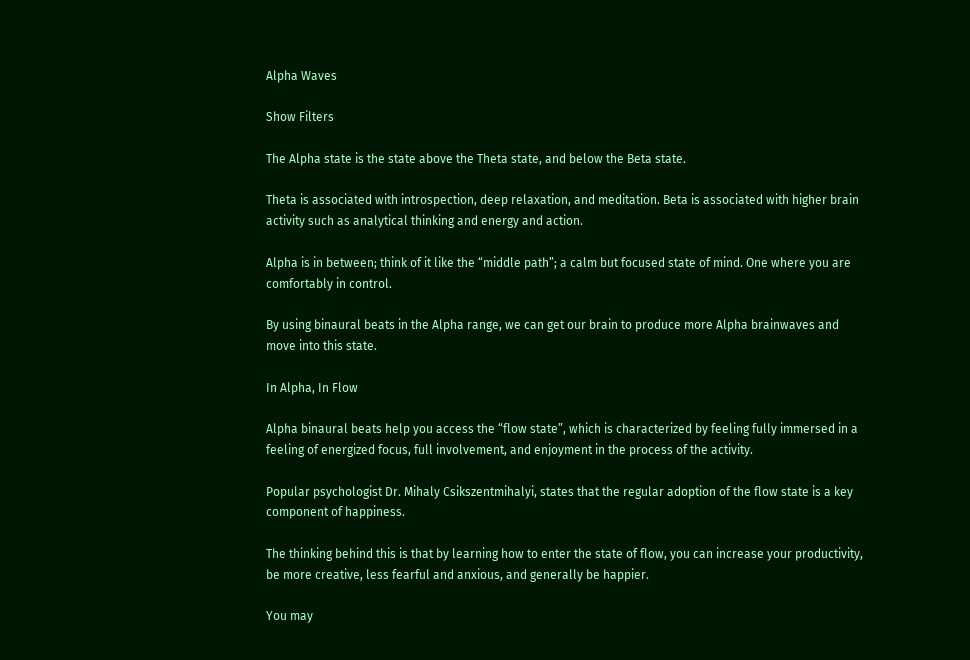Alpha Waves

Show Filters

The Alpha state is the state above the Theta state, and below the Beta state.

Theta is associated with introspection, deep relaxation, and meditation. Beta is associated with higher brain activity such as analytical thinking and energy and action.

Alpha is in between; think of it like the “middle path”; a calm but focused state of mind. One where you are comfortably in control.

By using binaural beats in the Alpha range, we can get our brain to produce more Alpha brainwaves and move into this state.

In Alpha, In Flow

Alpha binaural beats help you access the “flow state”, which is characterized by feeling fully immersed in a feeling of energized focus, full involvement, and enjoyment in the process of the activity.

Popular psychologist Dr. Mihaly Csikszentmihalyi, states that the regular adoption of the flow state is a key component of happiness.

The thinking behind this is that by learning how to enter the state of flow, you can increase your productivity, be more creative, less fearful and anxious, and generally be happier.

You may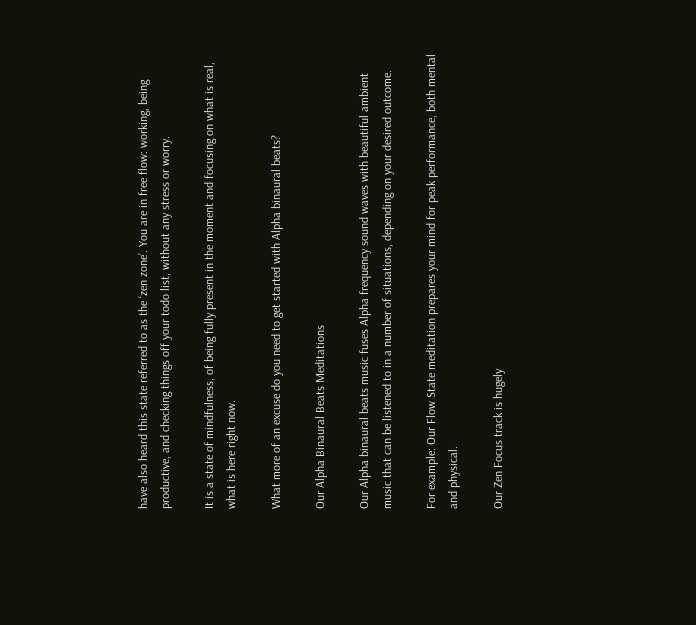have also heard this state referred to as the ‘zen zone’. You are in free flow: working, being productive, and checking things off your todo list, without any stress or worry.

It is a state of mindfulness, of being fully present in the moment and focusing on what is real, what is here right now.

What more of an excuse do you need to get started with Alpha binaural beats?

Our Alpha Binaural Beats Meditations

Our Alpha binaural beats music fuses Alpha frequency sound waves with beautiful ambient music that can be listened to in a number of situations, depending on your desired outcome.

For example: Our Flow State meditation prepares your mind for peak performance, both mental and physical.

Our Zen Focus track is hugely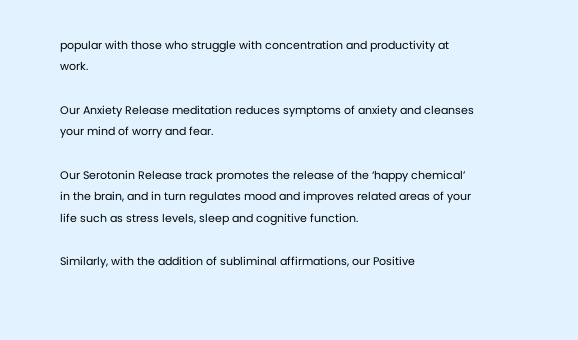popular with those who struggle with concentration and productivity at work.

Our Anxiety Release meditation reduces symptoms of anxiety and cleanses your mind of worry and fear.

Our Serotonin Release track promotes the release of the ‘happy chemical’ in the brain, and in turn regulates mood and improves related areas of your life such as stress levels, sleep and cognitive function.

Similarly, with the addition of subliminal affirmations, our Positive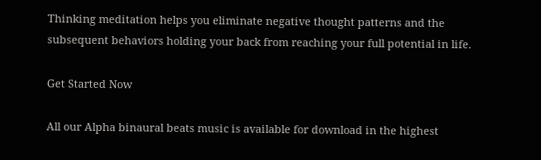Thinking meditation helps you eliminate negative thought patterns and the subsequent behaviors holding your back from reaching your full potential in life.

Get Started Now

All our Alpha binaural beats music is available for download in the highest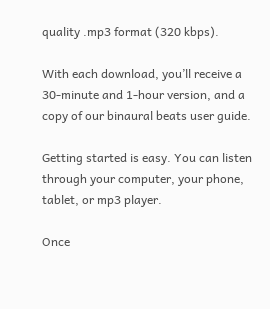quality .mp3 format (320 kbps).

With each download, you’ll receive a 30-minute and 1-hour version, and a copy of our binaural beats user guide.

Getting started is easy. You can listen through your computer, your phone, tablet, or mp3 player.

Once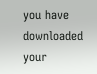you have downloaded your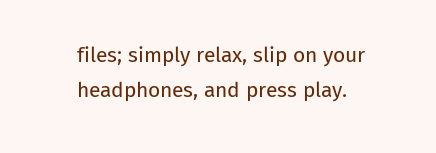files; simply relax, slip on your headphones, and press play.